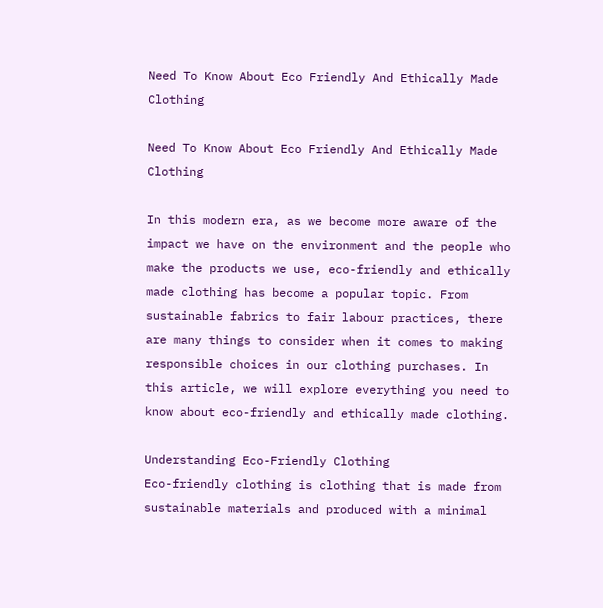Need To Know About Eco Friendly And Ethically Made Clothing

Need To Know About Eco Friendly And Ethically Made Clothing

In this modern era, as we become more aware of the impact we have on the environment and the people who make the products we use, eco-friendly and ethically made clothing has become a popular topic. From sustainable fabrics to fair labour practices, there are many things to consider when it comes to making responsible choices in our clothing purchases. In this article, we will explore everything you need to know about eco-friendly and ethically made clothing.

Understanding Eco-Friendly Clothing
Eco-friendly clothing is clothing that is made from sustainable materials and produced with a minimal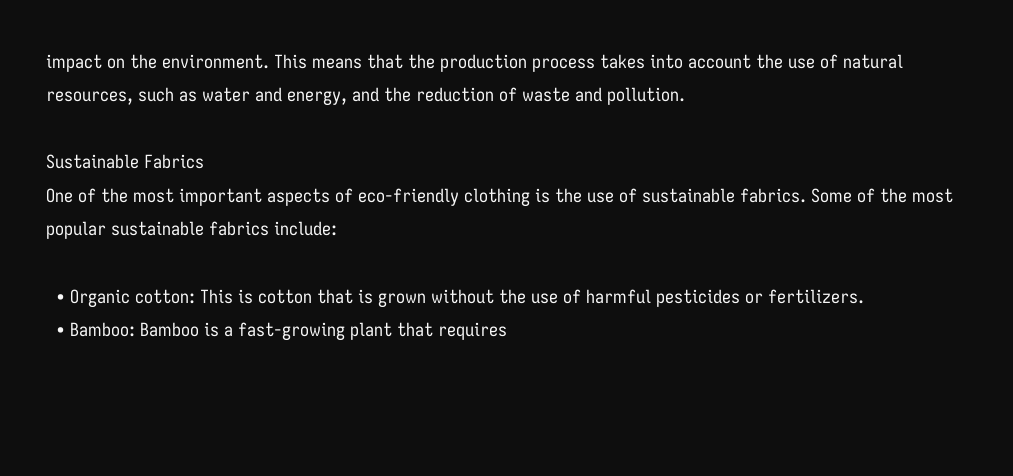impact on the environment. This means that the production process takes into account the use of natural resources, such as water and energy, and the reduction of waste and pollution.

Sustainable Fabrics
One of the most important aspects of eco-friendly clothing is the use of sustainable fabrics. Some of the most popular sustainable fabrics include:

  • Organic cotton: This is cotton that is grown without the use of harmful pesticides or fertilizers.
  • Bamboo: Bamboo is a fast-growing plant that requires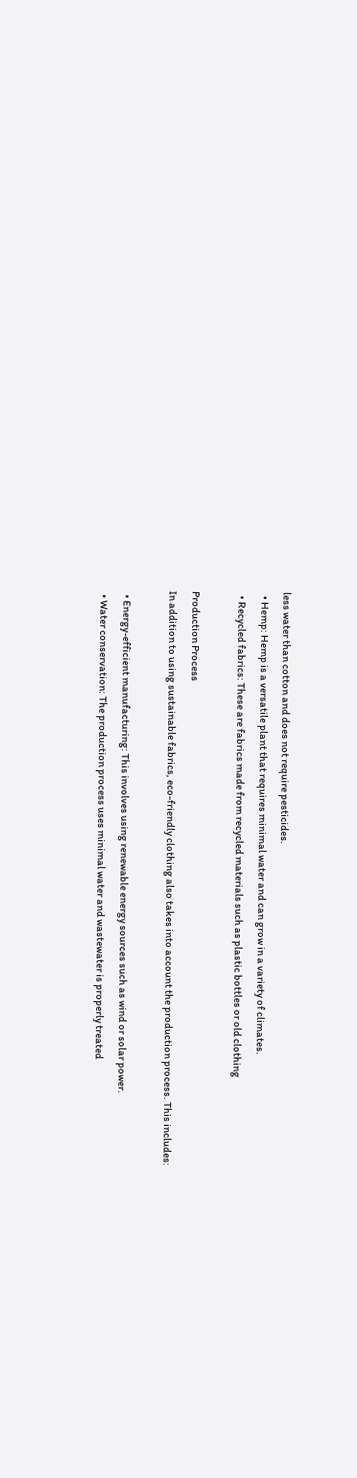less water than cotton and does not require pesticides.
  • Hemp: Hemp is a versatile plant that requires minimal water and can grow in a variety of climates.
  • Recycled fabrics: These are fabrics made from recycled materials such as plastic bottles or old clothing

Production Process
In addition to using sustainable fabrics, eco-friendly clothing also takes into account the production process. This includes:

  • Energy-efficient manufacturing: This involves using renewable energy sources such as wind or solar power.
  • Water conservation: The production process uses minimal water and wastewater is properly treated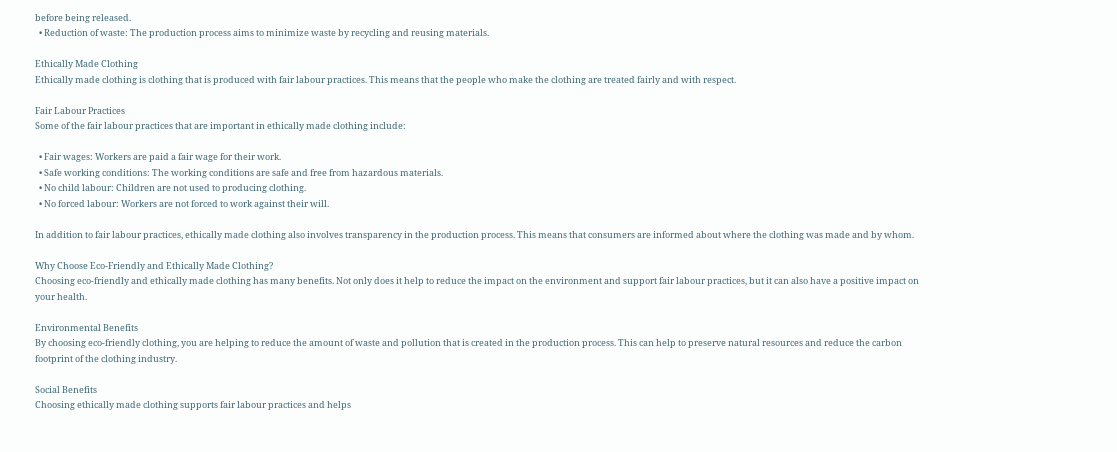before being released.
  • Reduction of waste: The production process aims to minimize waste by recycling and reusing materials.

Ethically Made Clothing
Ethically made clothing is clothing that is produced with fair labour practices. This means that the people who make the clothing are treated fairly and with respect.

Fair Labour Practices
Some of the fair labour practices that are important in ethically made clothing include:

  • Fair wages: Workers are paid a fair wage for their work.
  • Safe working conditions: The working conditions are safe and free from hazardous materials.
  • No child labour: Children are not used to producing clothing.
  • No forced labour: Workers are not forced to work against their will.

In addition to fair labour practices, ethically made clothing also involves transparency in the production process. This means that consumers are informed about where the clothing was made and by whom.

Why Choose Eco-Friendly and Ethically Made Clothing?
Choosing eco-friendly and ethically made clothing has many benefits. Not only does it help to reduce the impact on the environment and support fair labour practices, but it can also have a positive impact on your health.

Environmental Benefits
By choosing eco-friendly clothing, you are helping to reduce the amount of waste and pollution that is created in the production process. This can help to preserve natural resources and reduce the carbon footprint of the clothing industry.

Social Benefits
Choosing ethically made clothing supports fair labour practices and helps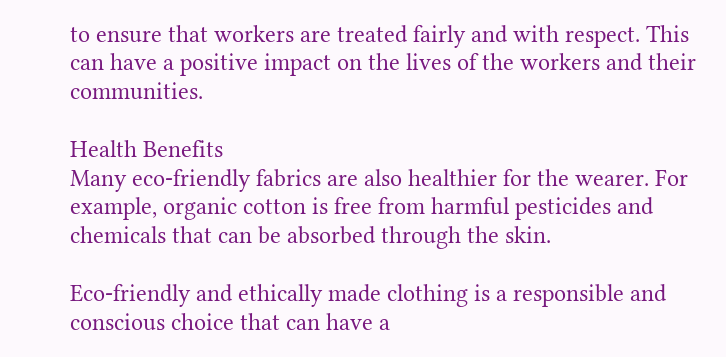to ensure that workers are treated fairly and with respect. This can have a positive impact on the lives of the workers and their communities.

Health Benefits
Many eco-friendly fabrics are also healthier for the wearer. For example, organic cotton is free from harmful pesticides and chemicals that can be absorbed through the skin.

Eco-friendly and ethically made clothing is a responsible and conscious choice that can have a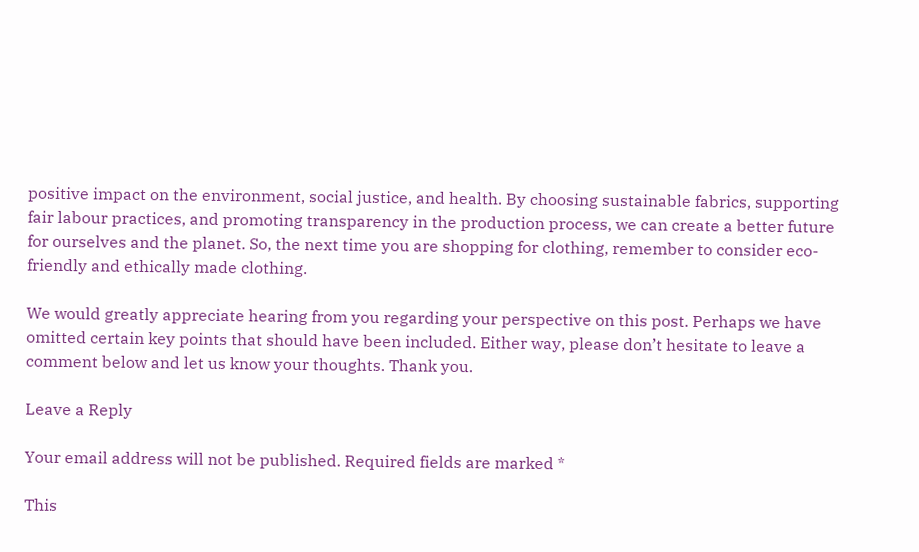positive impact on the environment, social justice, and health. By choosing sustainable fabrics, supporting fair labour practices, and promoting transparency in the production process, we can create a better future for ourselves and the planet. So, the next time you are shopping for clothing, remember to consider eco-friendly and ethically made clothing.

We would greatly appreciate hearing from you regarding your perspective on this post. Perhaps we have omitted certain key points that should have been included. Either way, please don’t hesitate to leave a comment below and let us know your thoughts. Thank you.

Leave a Reply

Your email address will not be published. Required fields are marked *

This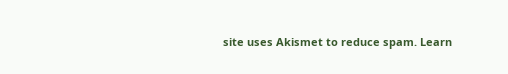site uses Akismet to reduce spam. Learn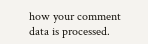how your comment data is processed.